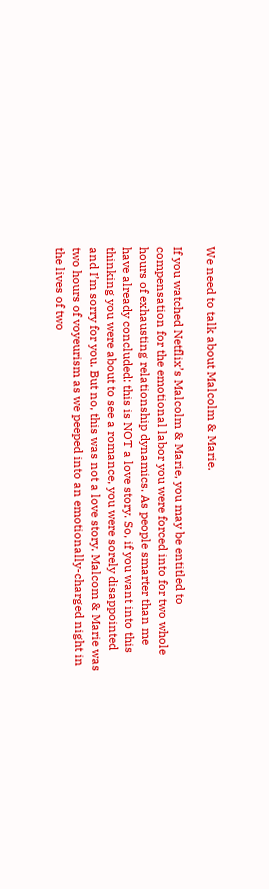We need to talk about Malcolm & Marie.

If you watched Netflix’s Malcolm & Marie, you may be entitled to compensation for the emotional labor you were forced into for two whole hours of exhausting relationship dynamics. As people smarter than me have already concluded: this is NOT a love story. So, if you want into this thinking you were about to see a romance, you were sorely disappointed and I’m sorry for you. But no, this was not a love story. Malcom & Marie was two hours of voyeurism as we peeped into an emotionally-charged night in the lives of two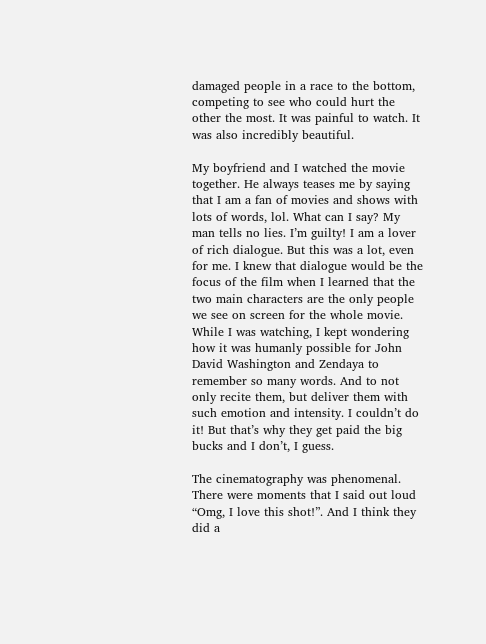damaged people in a race to the bottom, competing to see who could hurt the other the most. It was painful to watch. It was also incredibly beautiful.

My boyfriend and I watched the movie together. He always teases me by saying that I am a fan of movies and shows with lots of words, lol. What can I say? My man tells no lies. I’m guilty! I am a lover of rich dialogue. But this was a lot, even for me. I knew that dialogue would be the focus of the film when I learned that the two main characters are the only people we see on screen for the whole movie. While I was watching, I kept wondering how it was humanly possible for John David Washington and Zendaya to remember so many words. And to not only recite them, but deliver them with such emotion and intensity. I couldn’t do it! But that’s why they get paid the big bucks and I don’t, I guess.

The cinematography was phenomenal. There were moments that I said out loud “Omg, I love this shot!”. And I think they did a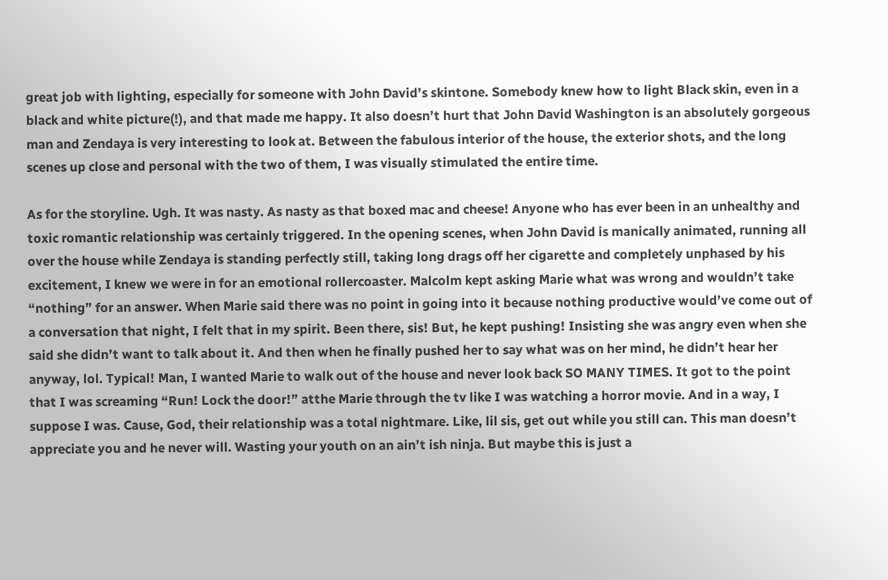great job with lighting, especially for someone with John David’s skintone. Somebody knew how to light Black skin, even in a black and white picture(!), and that made me happy. It also doesn’t hurt that John David Washington is an absolutely gorgeous man and Zendaya is very interesting to look at. Between the fabulous interior of the house, the exterior shots, and the long scenes up close and personal with the two of them, I was visually stimulated the entire time.

As for the storyline. Ugh. It was nasty. As nasty as that boxed mac and cheese! Anyone who has ever been in an unhealthy and toxic romantic relationship was certainly triggered. In the opening scenes, when John David is manically animated, running all over the house while Zendaya is standing perfectly still, taking long drags off her cigarette and completely unphased by his excitement, I knew we were in for an emotional rollercoaster. Malcolm kept asking Marie what was wrong and wouldn’t take “nothing” for an answer. When Marie said there was no point in going into it because nothing productive would’ve come out of a conversation that night, I felt that in my spirit. Been there, sis! But, he kept pushing! Insisting she was angry even when she said she didn’t want to talk about it. And then when he finally pushed her to say what was on her mind, he didn’t hear her anyway, lol. Typical! Man, I wanted Marie to walk out of the house and never look back SO MANY TIMES. It got to the point that I was screaming “Run! Lock the door!” atthe Marie through the tv like I was watching a horror movie. And in a way, I suppose I was. Cause, God, their relationship was a total nightmare. Like, lil sis, get out while you still can. This man doesn’t appreciate you and he never will. Wasting your youth on an ain’t ish ninja. But maybe this is just a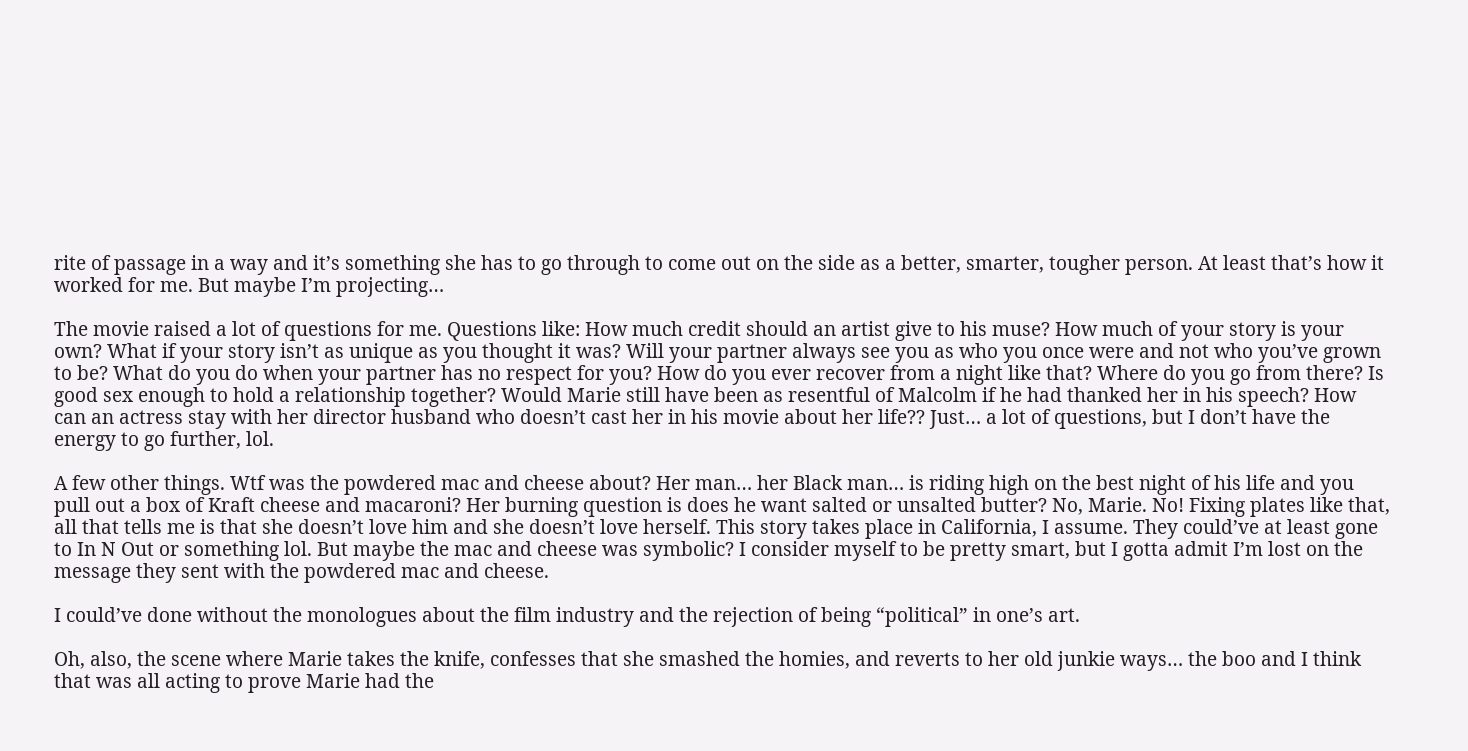rite of passage in a way and it’s something she has to go through to come out on the side as a better, smarter, tougher person. At least that’s how it worked for me. But maybe I’m projecting…

The movie raised a lot of questions for me. Questions like: How much credit should an artist give to his muse? How much of your story is your own? What if your story isn’t as unique as you thought it was? Will your partner always see you as who you once were and not who you’ve grown to be? What do you do when your partner has no respect for you? How do you ever recover from a night like that? Where do you go from there? Is good sex enough to hold a relationship together? Would Marie still have been as resentful of Malcolm if he had thanked her in his speech? How can an actress stay with her director husband who doesn’t cast her in his movie about her life?? Just… a lot of questions, but I don’t have the energy to go further, lol.

A few other things. Wtf was the powdered mac and cheese about? Her man… her Black man… is riding high on the best night of his life and you pull out a box of Kraft cheese and macaroni? Her burning question is does he want salted or unsalted butter? No, Marie. No! Fixing plates like that, all that tells me is that she doesn’t love him and she doesn’t love herself. This story takes place in California, I assume. They could’ve at least gone to In N Out or something lol. But maybe the mac and cheese was symbolic? I consider myself to be pretty smart, but I gotta admit I’m lost on the message they sent with the powdered mac and cheese.

I could’ve done without the monologues about the film industry and the rejection of being “political” in one’s art.

Oh, also, the scene where Marie takes the knife, confesses that she smashed the homies, and reverts to her old junkie ways… the boo and I think that was all acting to prove Marie had the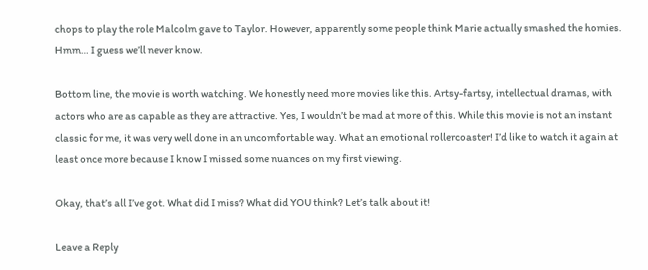chops to play the role Malcolm gave to Taylor. However, apparently some people think Marie actually smashed the homies. Hmm… I guess we’ll never know.

Bottom line, the movie is worth watching. We honestly need more movies like this. Artsy-fartsy, intellectual dramas, with actors who are as capable as they are attractive. Yes, I wouldn’t be mad at more of this. While this movie is not an instant classic for me, it was very well done in an uncomfortable way. What an emotional rollercoaster! I’d like to watch it again at least once more because I know I missed some nuances on my first viewing.

Okay, that’s all I’ve got. What did I miss? What did YOU think? Let’s talk about it!

Leave a Reply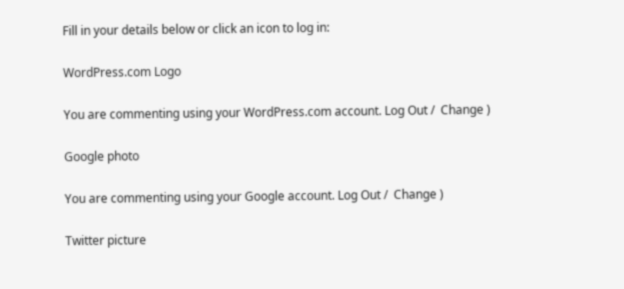Fill in your details below or click an icon to log in:

WordPress.com Logo

You are commenting using your WordPress.com account. Log Out /  Change )

Google photo

You are commenting using your Google account. Log Out /  Change )

Twitter picture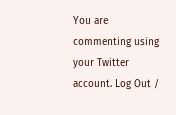You are commenting using your Twitter account. Log Out /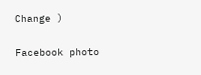Change )

Facebook photo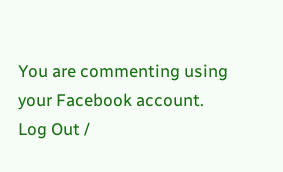You are commenting using your Facebook account. Log Out /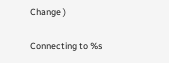Change )

Connecting to %s